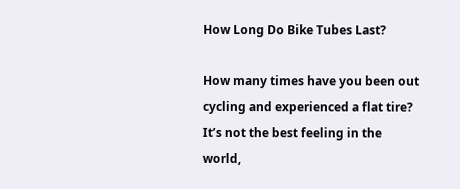How Long Do Bike Tubes Last?

How many times have you been out cycling and experienced a flat tire? It’s not the best feeling in the world,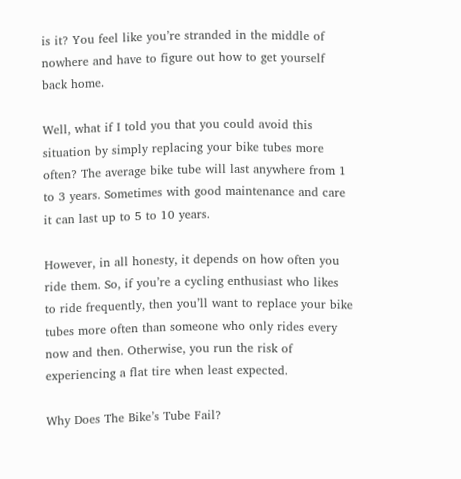is it? You feel like you’re stranded in the middle of nowhere and have to figure out how to get yourself back home.

Well, what if I told you that you could avoid this situation by simply replacing your bike tubes more often? The average bike tube will last anywhere from 1 to 3 years. Sometimes with good maintenance and care it can last up to 5 to 10 years.

However, in all honesty, it depends on how often you ride them. So, if you’re a cycling enthusiast who likes to ride frequently, then you’ll want to replace your bike tubes more often than someone who only rides every now and then. Otherwise, you run the risk of experiencing a flat tire when least expected.

Why Does The Bike’s Tube Fail?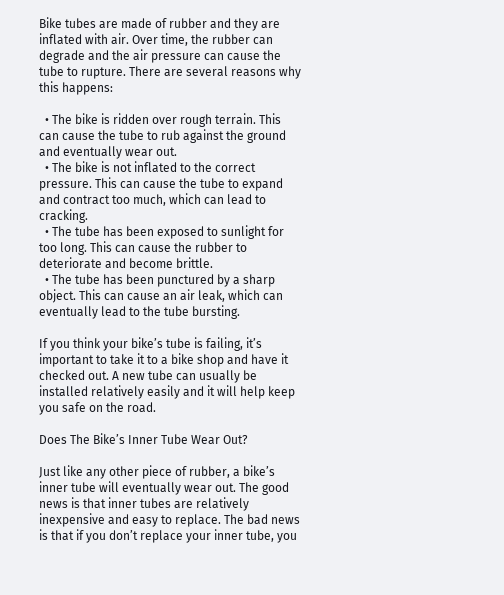Bike tubes are made of rubber and they are inflated with air. Over time, the rubber can degrade and the air pressure can cause the tube to rupture. There are several reasons why this happens:

  • The bike is ridden over rough terrain. This can cause the tube to rub against the ground and eventually wear out.
  • The bike is not inflated to the correct pressure. This can cause the tube to expand and contract too much, which can lead to cracking.
  • The tube has been exposed to sunlight for too long. This can cause the rubber to deteriorate and become brittle.
  • The tube has been punctured by a sharp object. This can cause an air leak, which can eventually lead to the tube bursting.

If you think your bike’s tube is failing, it’s important to take it to a bike shop and have it checked out. A new tube can usually be installed relatively easily and it will help keep you safe on the road.

Does The Bike’s Inner Tube Wear Out?

Just like any other piece of rubber, a bike’s inner tube will eventually wear out. The good news is that inner tubes are relatively inexpensive and easy to replace. The bad news is that if you don’t replace your inner tube, you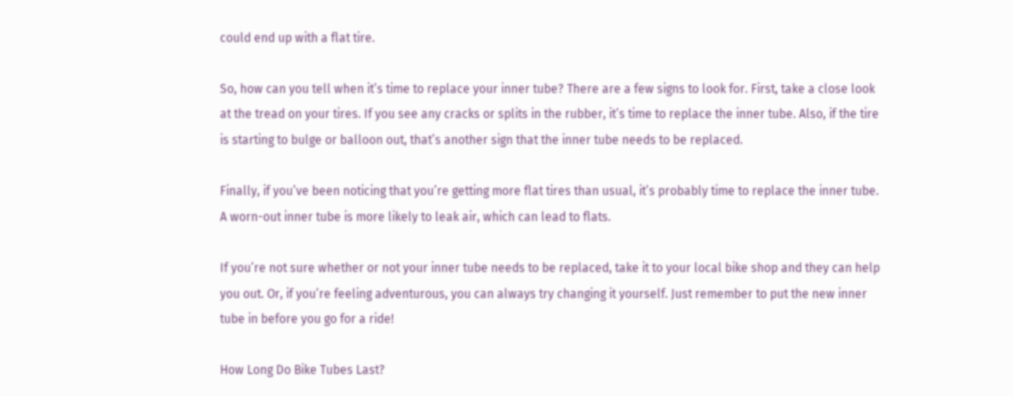could end up with a flat tire.

So, how can you tell when it’s time to replace your inner tube? There are a few signs to look for. First, take a close look at the tread on your tires. If you see any cracks or splits in the rubber, it’s time to replace the inner tube. Also, if the tire is starting to bulge or balloon out, that’s another sign that the inner tube needs to be replaced.

Finally, if you’ve been noticing that you’re getting more flat tires than usual, it’s probably time to replace the inner tube. A worn-out inner tube is more likely to leak air, which can lead to flats.

If you’re not sure whether or not your inner tube needs to be replaced, take it to your local bike shop and they can help you out. Or, if you’re feeling adventurous, you can always try changing it yourself. Just remember to put the new inner tube in before you go for a ride!

How Long Do Bike Tubes Last?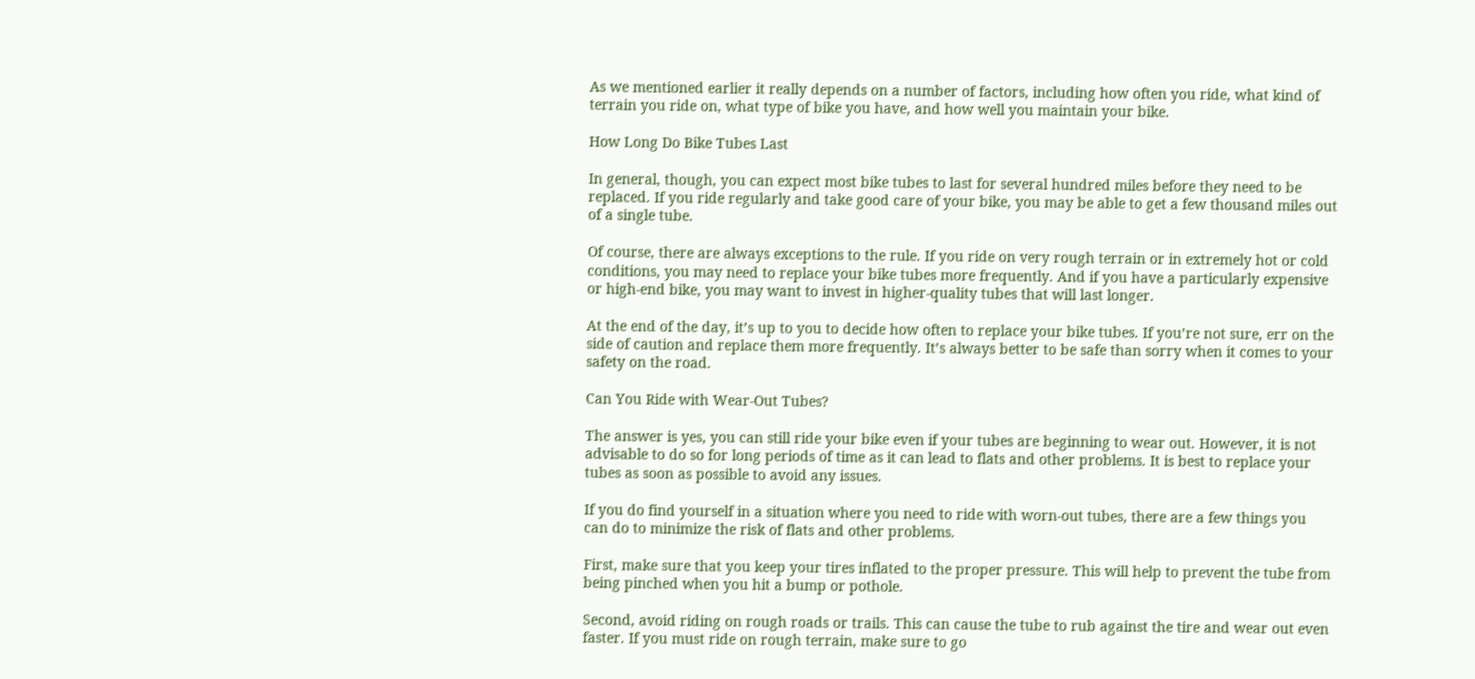As we mentioned earlier it really depends on a number of factors, including how often you ride, what kind of terrain you ride on, what type of bike you have, and how well you maintain your bike.

How Long Do Bike Tubes Last

In general, though, you can expect most bike tubes to last for several hundred miles before they need to be replaced. If you ride regularly and take good care of your bike, you may be able to get a few thousand miles out of a single tube.

Of course, there are always exceptions to the rule. If you ride on very rough terrain or in extremely hot or cold conditions, you may need to replace your bike tubes more frequently. And if you have a particularly expensive or high-end bike, you may want to invest in higher-quality tubes that will last longer.

At the end of the day, it’s up to you to decide how often to replace your bike tubes. If you’re not sure, err on the side of caution and replace them more frequently. It’s always better to be safe than sorry when it comes to your safety on the road.

Can You Ride with Wear-Out Tubes?

The answer is yes, you can still ride your bike even if your tubes are beginning to wear out. However, it is not advisable to do so for long periods of time as it can lead to flats and other problems. It is best to replace your tubes as soon as possible to avoid any issues.

If you do find yourself in a situation where you need to ride with worn-out tubes, there are a few things you can do to minimize the risk of flats and other problems.

First, make sure that you keep your tires inflated to the proper pressure. This will help to prevent the tube from being pinched when you hit a bump or pothole.

Second, avoid riding on rough roads or trails. This can cause the tube to rub against the tire and wear out even faster. If you must ride on rough terrain, make sure to go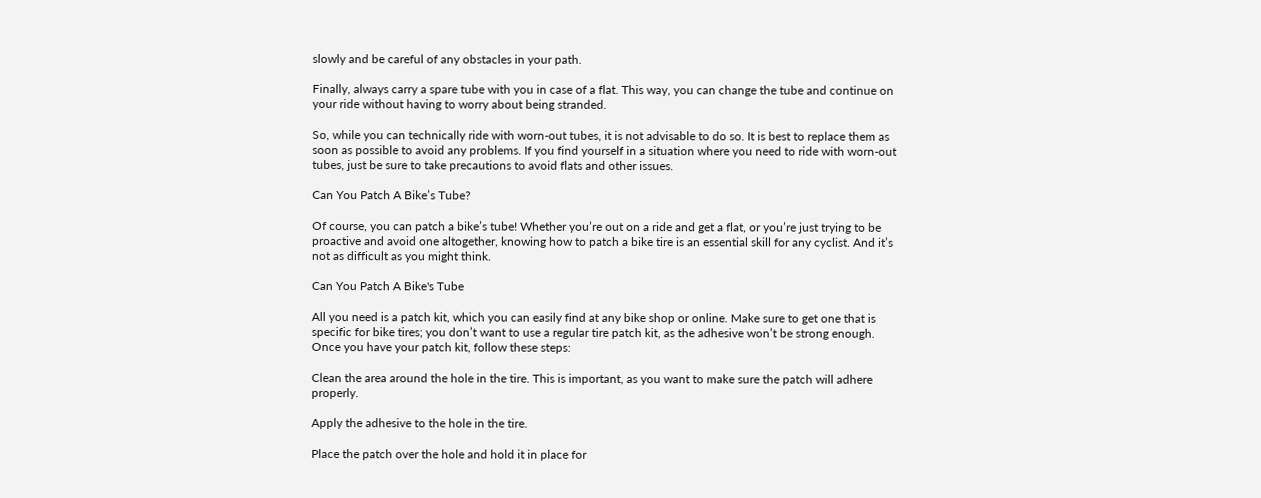slowly and be careful of any obstacles in your path.

Finally, always carry a spare tube with you in case of a flat. This way, you can change the tube and continue on your ride without having to worry about being stranded.

So, while you can technically ride with worn-out tubes, it is not advisable to do so. It is best to replace them as soon as possible to avoid any problems. If you find yourself in a situation where you need to ride with worn-out tubes, just be sure to take precautions to avoid flats and other issues.

Can You Patch A Bike’s Tube?

Of course, you can patch a bike’s tube! Whether you’re out on a ride and get a flat, or you’re just trying to be proactive and avoid one altogether, knowing how to patch a bike tire is an essential skill for any cyclist. And it’s not as difficult as you might think.

Can You Patch A Bike's Tube

All you need is a patch kit, which you can easily find at any bike shop or online. Make sure to get one that is specific for bike tires; you don’t want to use a regular tire patch kit, as the adhesive won’t be strong enough. Once you have your patch kit, follow these steps:

Clean the area around the hole in the tire. This is important, as you want to make sure the patch will adhere properly.

Apply the adhesive to the hole in the tire.

Place the patch over the hole and hold it in place for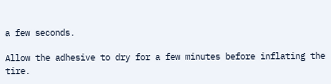a few seconds.

Allow the adhesive to dry for a few minutes before inflating the tire.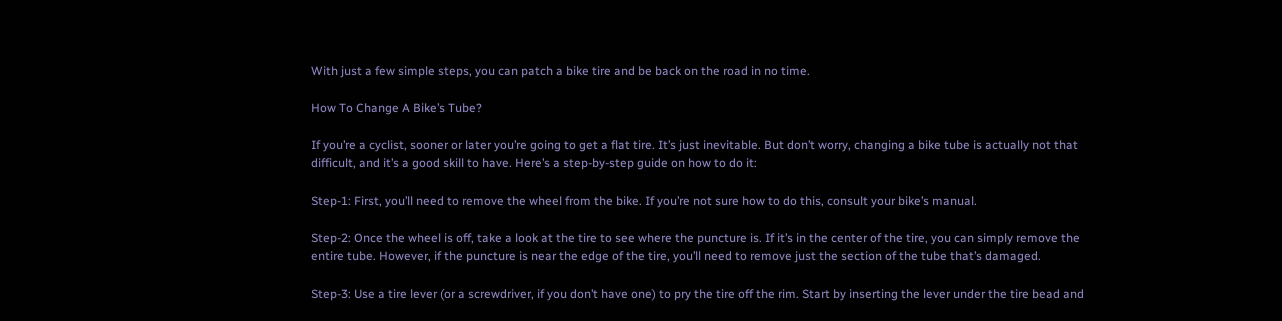With just a few simple steps, you can patch a bike tire and be back on the road in no time.

How To Change A Bike’s Tube?

If you’re a cyclist, sooner or later you’re going to get a flat tire. It’s just inevitable. But don’t worry, changing a bike tube is actually not that difficult, and it’s a good skill to have. Here’s a step-by-step guide on how to do it:

Step-1: First, you’ll need to remove the wheel from the bike. If you’re not sure how to do this, consult your bike’s manual.

Step-2: Once the wheel is off, take a look at the tire to see where the puncture is. If it’s in the center of the tire, you can simply remove the entire tube. However, if the puncture is near the edge of the tire, you’ll need to remove just the section of the tube that’s damaged.

Step-3: Use a tire lever (or a screwdriver, if you don’t have one) to pry the tire off the rim. Start by inserting the lever under the tire bead and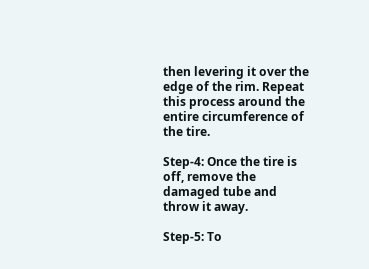then levering it over the edge of the rim. Repeat this process around the entire circumference of the tire.

Step-4: Once the tire is off, remove the damaged tube and throw it away.

Step-5: To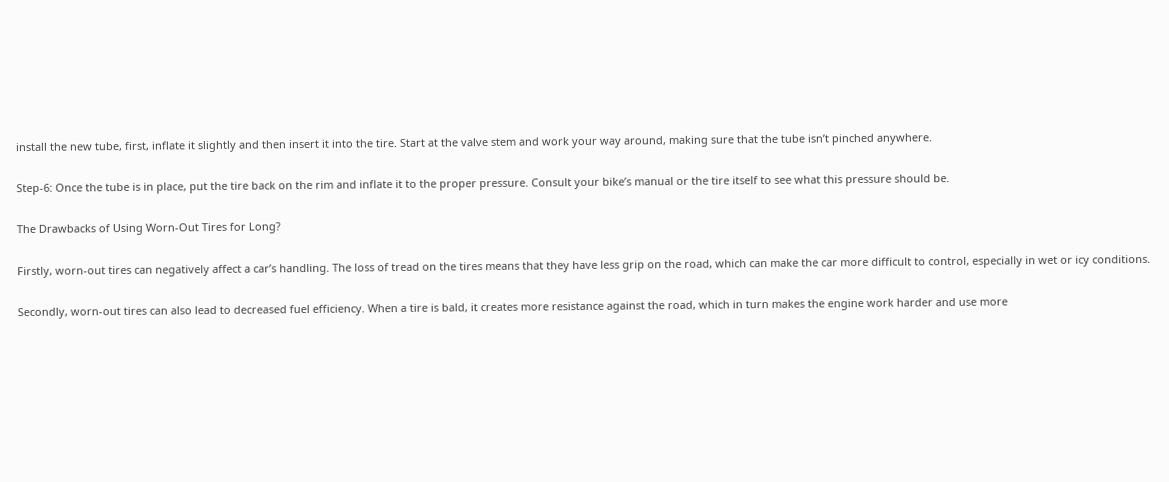install the new tube, first, inflate it slightly and then insert it into the tire. Start at the valve stem and work your way around, making sure that the tube isn’t pinched anywhere.

Step-6: Once the tube is in place, put the tire back on the rim and inflate it to the proper pressure. Consult your bike’s manual or the tire itself to see what this pressure should be.

The Drawbacks of Using Worn-Out Tires for Long?

Firstly, worn-out tires can negatively affect a car’s handling. The loss of tread on the tires means that they have less grip on the road, which can make the car more difficult to control, especially in wet or icy conditions.

Secondly, worn-out tires can also lead to decreased fuel efficiency. When a tire is bald, it creates more resistance against the road, which in turn makes the engine work harder and use more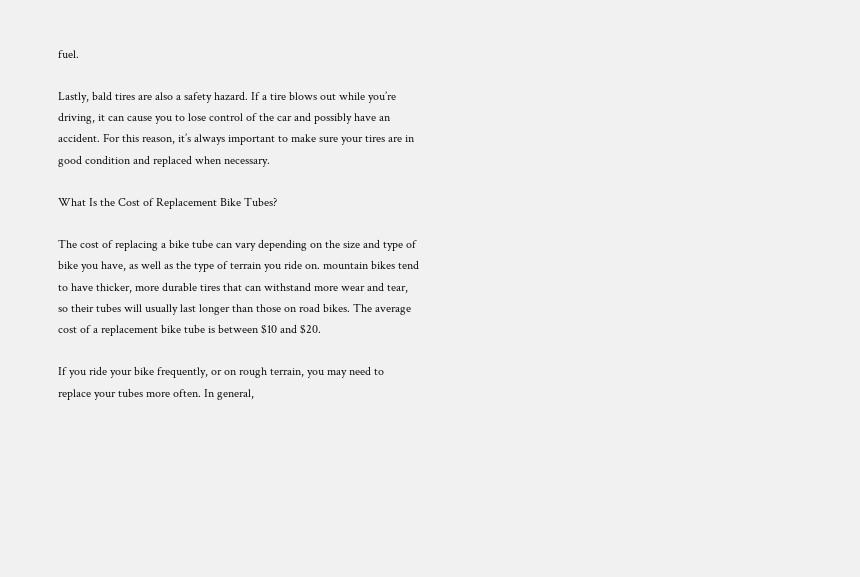fuel.

Lastly, bald tires are also a safety hazard. If a tire blows out while you’re driving, it can cause you to lose control of the car and possibly have an accident. For this reason, it’s always important to make sure your tires are in good condition and replaced when necessary.

What Is the Cost of Replacement Bike Tubes?

The cost of replacing a bike tube can vary depending on the size and type of bike you have, as well as the type of terrain you ride on. mountain bikes tend to have thicker, more durable tires that can withstand more wear and tear, so their tubes will usually last longer than those on road bikes. The average cost of a replacement bike tube is between $10 and $20.

If you ride your bike frequently, or on rough terrain, you may need to replace your tubes more often. In general,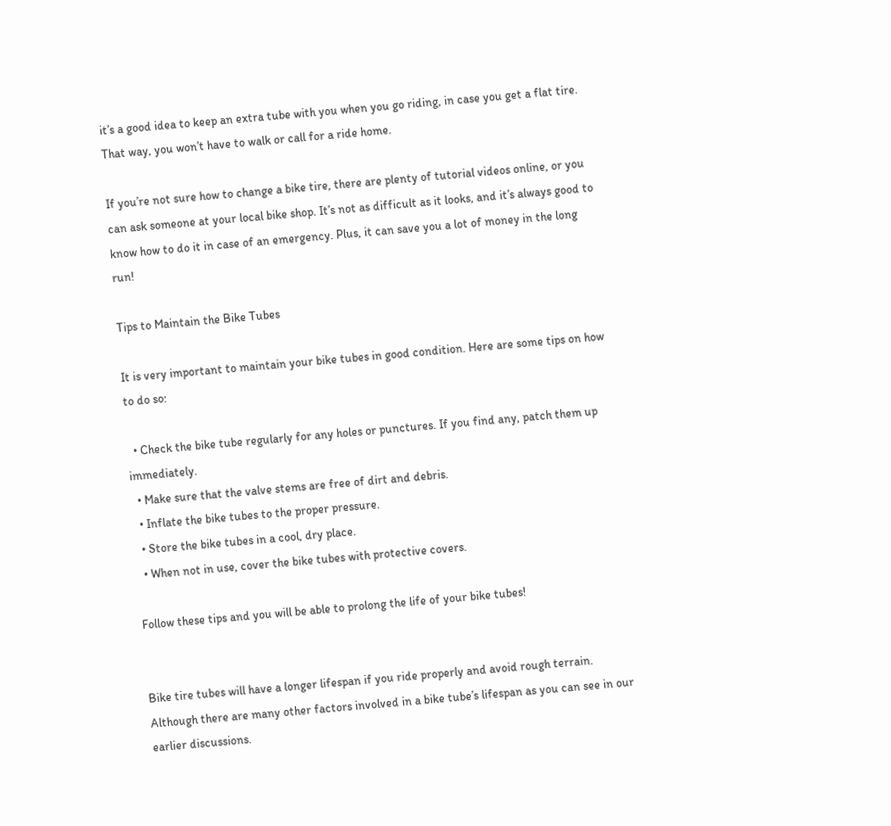it’s a good idea to keep an extra tube with you when you go riding, in case you get a flat tire. That way, you won’t have to walk or call for a ride home.

If you’re not sure how to change a bike tire, there are plenty of tutorial videos online, or you can ask someone at your local bike shop. It’s not as difficult as it looks, and it’s always good to know how to do it in case of an emergency. Plus, it can save you a lot of money in the long run!

Tips to Maintain the Bike Tubes

It is very important to maintain your bike tubes in good condition. Here are some tips on how to do so:

  • Check the bike tube regularly for any holes or punctures. If you find any, patch them up immediately.
  • Make sure that the valve stems are free of dirt and debris.
  • Inflate the bike tubes to the proper pressure.
  • Store the bike tubes in a cool, dry place.
  • When not in use, cover the bike tubes with protective covers.

Follow these tips and you will be able to prolong the life of your bike tubes!


Bike tire tubes will have a longer lifespan if you ride properly and avoid rough terrain. Although there are many other factors involved in a bike tube’s lifespan as you can see in our earlier discussions.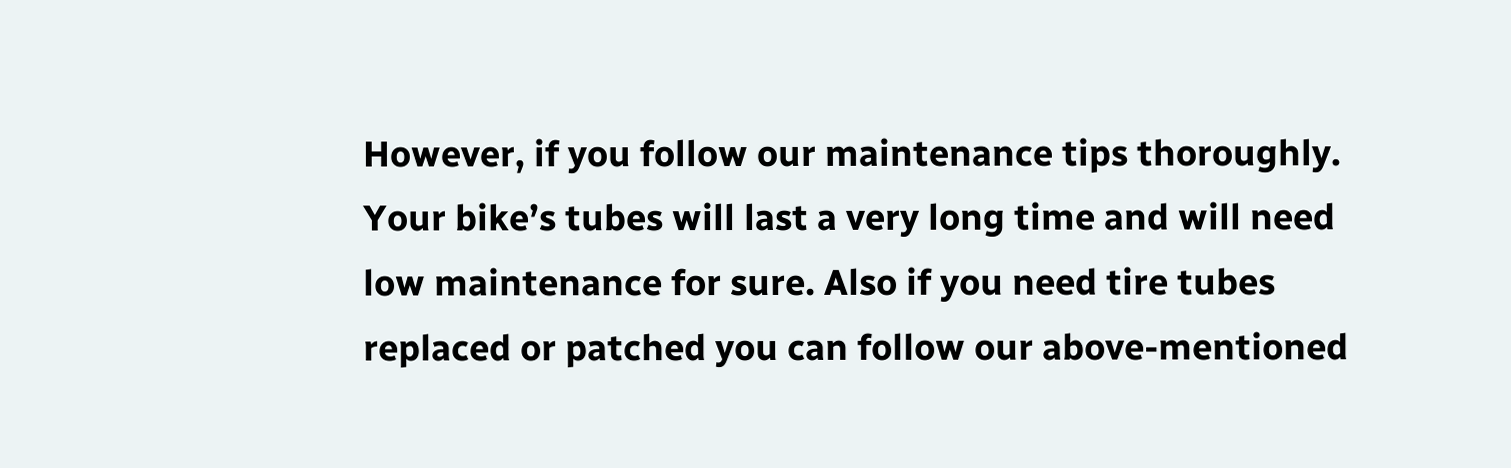However, if you follow our maintenance tips thoroughly. Your bike’s tubes will last a very long time and will need low maintenance for sure. Also if you need tire tubes replaced or patched you can follow our above-mentioned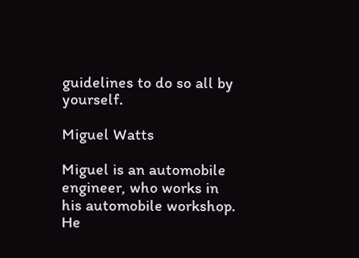guidelines to do so all by yourself.

Miguel Watts

Miguel is an automobile engineer, who works in his automobile workshop. He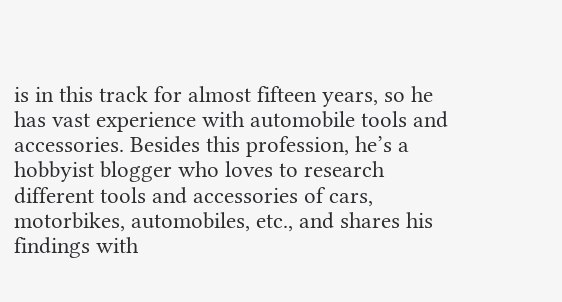is in this track for almost fifteen years, so he has vast experience with automobile tools and accessories. Besides this profession, he’s a hobbyist blogger who loves to research different tools and accessories of cars, motorbikes, automobiles, etc., and shares his findings with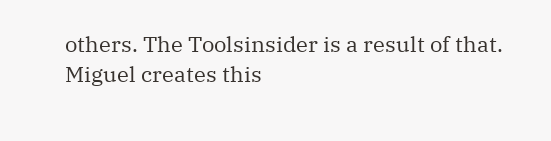others. The Toolsinsider is a result of that. Miguel creates this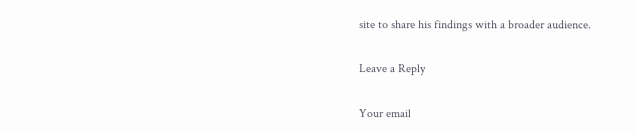site to share his findings with a broader audience.

Leave a Reply

Your email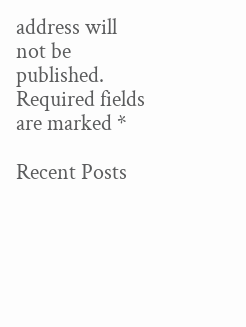address will not be published. Required fields are marked *

Recent Posts